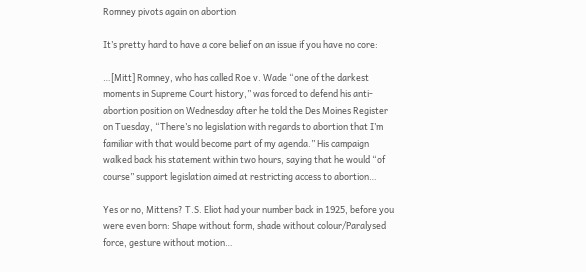Romney pivots again on abortion

It’s pretty hard to have a core belief on an issue if you have no core:

…[Mitt] Romney, who has called Roe v. Wade “one of the darkest moments in Supreme Court history,” was forced to defend his anti-abortion position on Wednesday after he told the Des Moines Register on Tuesday, “There’s no legislation with regards to abortion that I’m familiar with that would become part of my agenda.” His campaign walked back his statement within two hours, saying that he would “of course” support legislation aimed at restricting access to abortion…

Yes or no, Mittens? T.S. Eliot had your number back in 1925, before you were even born: Shape without form, shade without colour/Paralysed force, gesture without motion…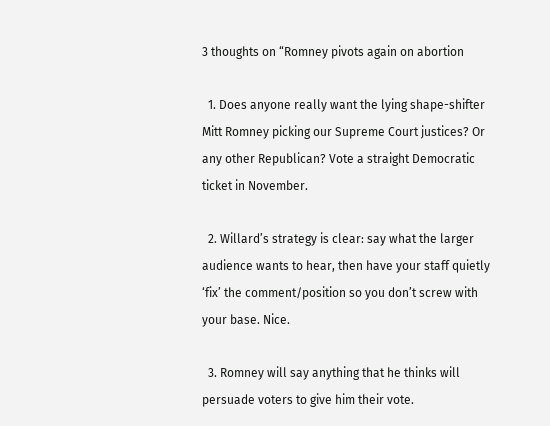3 thoughts on “Romney pivots again on abortion

  1. Does anyone really want the lying shape-shifter Mitt Romney picking our Supreme Court justices? Or any other Republican? Vote a straight Democratic ticket in November.

  2. Willard’s strategy is clear: say what the larger audience wants to hear, then have your staff quietly ‘fix’ the comment/position so you don’t screw with your base. Nice.

  3. Romney will say anything that he thinks will persuade voters to give him their vote.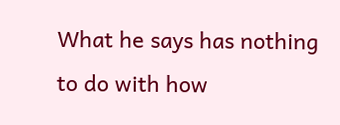What he says has nothing to do with how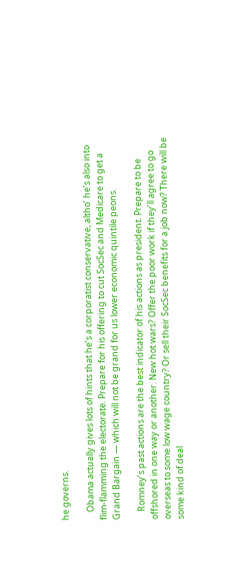he governs.

    Obama actually gives lots of hints that he’s a corporatist conservative, altho’ he’s also into flim-flamming the electorate. Prepare for his offering to cut SocSec and Medicare to get a Grand Bargain — which will not be grand for us lower economic quintile peons.

    Romney’s past actions are the best indicator of his actions as president. Prepare to be offshored in one way or another. New hot wars? Offer the poor work if they’ll agree to go overseas to some low wage country? Or sell their SocSec benefits for a job now? There will be some kind of deal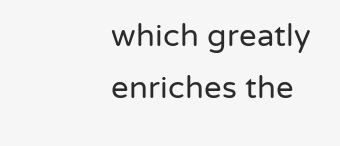which greatly enriches the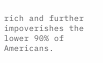rich and further impoverishes the lower 90% of Americans.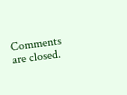Comments are closed.